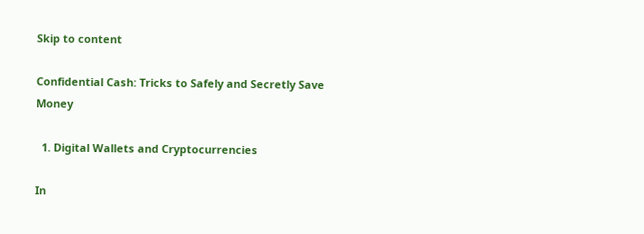Skip to content

Confidential Cash: Tricks to Safely and Secretly Save Money

  1. Digital Wallets and Cryptocurrencies

In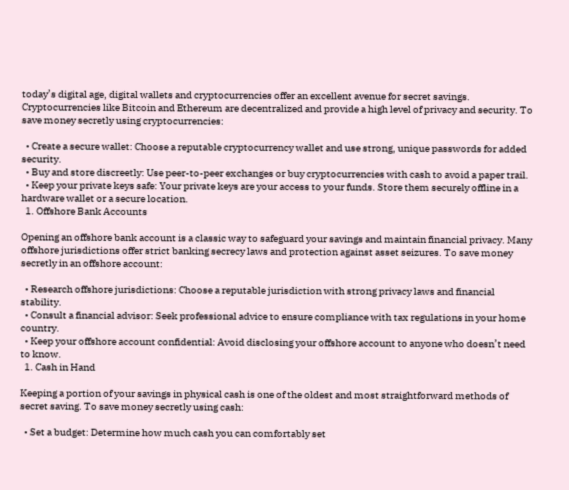today’s digital age, digital wallets and cryptocurrencies offer an excellent avenue for secret savings. Cryptocurrencies like Bitcoin and Ethereum are decentralized and provide a high level of privacy and security. To save money secretly using cryptocurrencies:

  • Create a secure wallet: Choose a reputable cryptocurrency wallet and use strong, unique passwords for added security.
  • Buy and store discreetly: Use peer-to-peer exchanges or buy cryptocurrencies with cash to avoid a paper trail.
  • Keep your private keys safe: Your private keys are your access to your funds. Store them securely offline in a hardware wallet or a secure location.
  1. Offshore Bank Accounts

Opening an offshore bank account is a classic way to safeguard your savings and maintain financial privacy. Many offshore jurisdictions offer strict banking secrecy laws and protection against asset seizures. To save money secretly in an offshore account:

  • Research offshore jurisdictions: Choose a reputable jurisdiction with strong privacy laws and financial stability.
  • Consult a financial advisor: Seek professional advice to ensure compliance with tax regulations in your home country.
  • Keep your offshore account confidential: Avoid disclosing your offshore account to anyone who doesn’t need to know.
  1. Cash in Hand

Keeping a portion of your savings in physical cash is one of the oldest and most straightforward methods of secret saving. To save money secretly using cash:

  • Set a budget: Determine how much cash you can comfortably set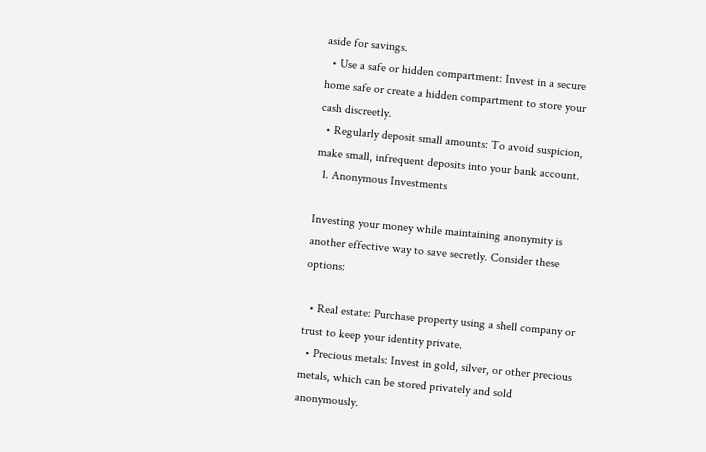aside for savings.
  • Use a safe or hidden compartment: Invest in a secure home safe or create a hidden compartment to store your cash discreetly.
  • Regularly deposit small amounts: To avoid suspicion, make small, infrequent deposits into your bank account.
  1. Anonymous Investments

Investing your money while maintaining anonymity is another effective way to save secretly. Consider these options:

  • Real estate: Purchase property using a shell company or trust to keep your identity private.
  • Precious metals: Invest in gold, silver, or other precious metals, which can be stored privately and sold anonymously.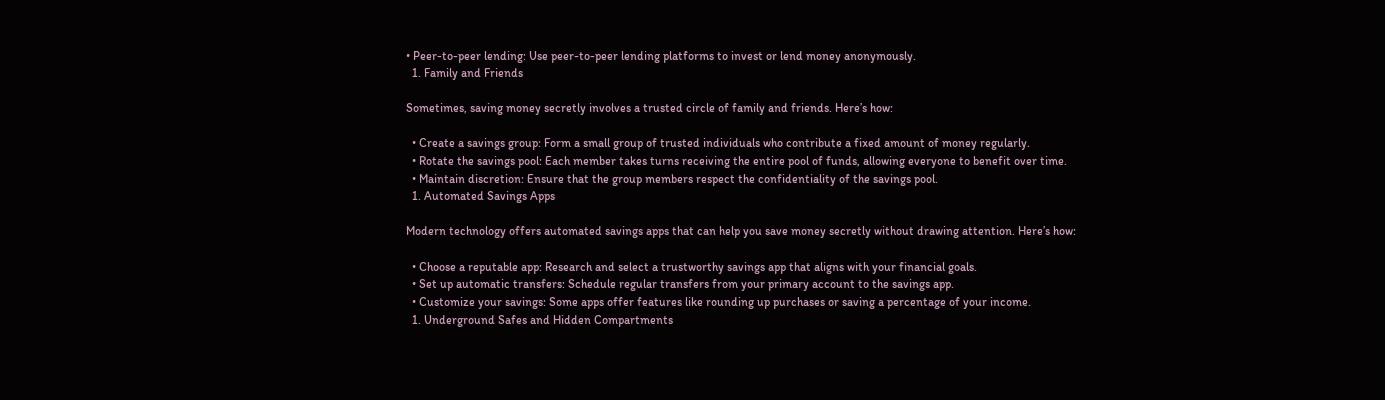• Peer-to-peer lending: Use peer-to-peer lending platforms to invest or lend money anonymously.
  1. Family and Friends

Sometimes, saving money secretly involves a trusted circle of family and friends. Here’s how:

  • Create a savings group: Form a small group of trusted individuals who contribute a fixed amount of money regularly.
  • Rotate the savings pool: Each member takes turns receiving the entire pool of funds, allowing everyone to benefit over time.
  • Maintain discretion: Ensure that the group members respect the confidentiality of the savings pool.
  1. Automated Savings Apps

Modern technology offers automated savings apps that can help you save money secretly without drawing attention. Here’s how:

  • Choose a reputable app: Research and select a trustworthy savings app that aligns with your financial goals.
  • Set up automatic transfers: Schedule regular transfers from your primary account to the savings app.
  • Customize your savings: Some apps offer features like rounding up purchases or saving a percentage of your income.
  1. Underground Safes and Hidden Compartments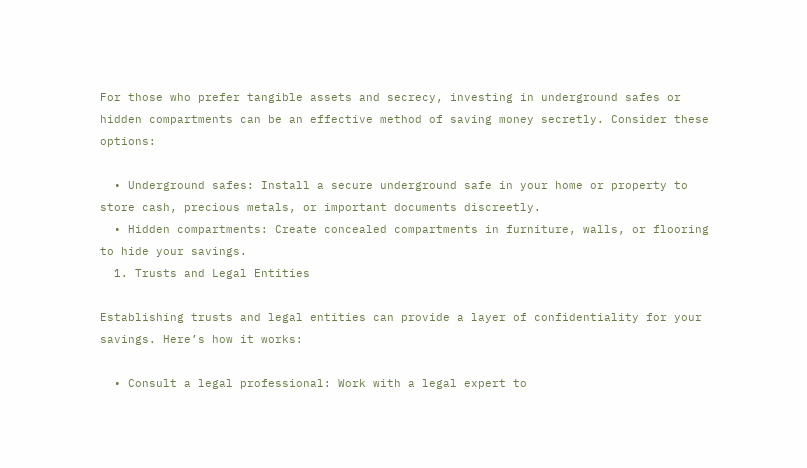For those who prefer tangible assets and secrecy, investing in underground safes or hidden compartments can be an effective method of saving money secretly. Consider these options:

  • Underground safes: Install a secure underground safe in your home or property to store cash, precious metals, or important documents discreetly.
  • Hidden compartments: Create concealed compartments in furniture, walls, or flooring to hide your savings.
  1. Trusts and Legal Entities

Establishing trusts and legal entities can provide a layer of confidentiality for your savings. Here’s how it works:

  • Consult a legal professional: Work with a legal expert to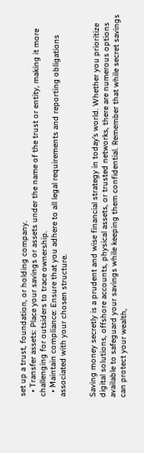set up a trust, foundation, or holding company.
  • Transfer assets: Place your savings or assets under the name of the trust or entity, making it more challenging for outsiders to trace ownership.
  • Maintain compliance: Ensure that you adhere to all legal requirements and reporting obligations associated with your chosen structure.


Saving money secretly is a prudent and wise financial strategy in today’s world. Whether you prioritize digital solutions, offshore accounts, physical assets, or trusted networks, there are numerous options available to safeguard your savings while keeping them confidential. Remember that while secret savings can protect your wealth,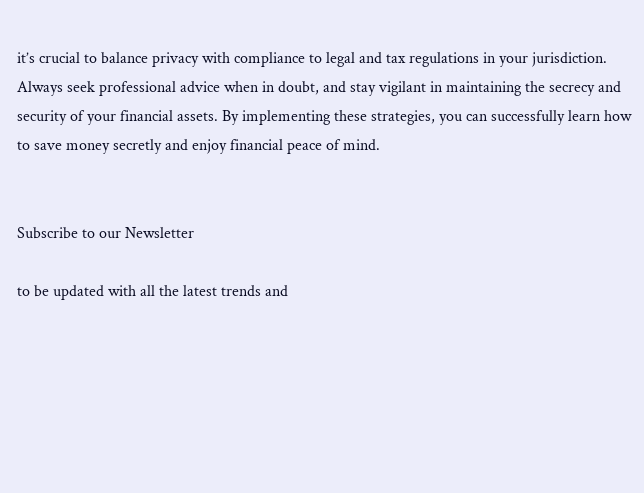it’s crucial to balance privacy with compliance to legal and tax regulations in your jurisdiction. Always seek professional advice when in doubt, and stay vigilant in maintaining the secrecy and security of your financial assets. By implementing these strategies, you can successfully learn how to save money secretly and enjoy financial peace of mind.


Subscribe to our Newsletter

to be updated with all the latest trends and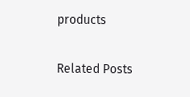products

Related Posts